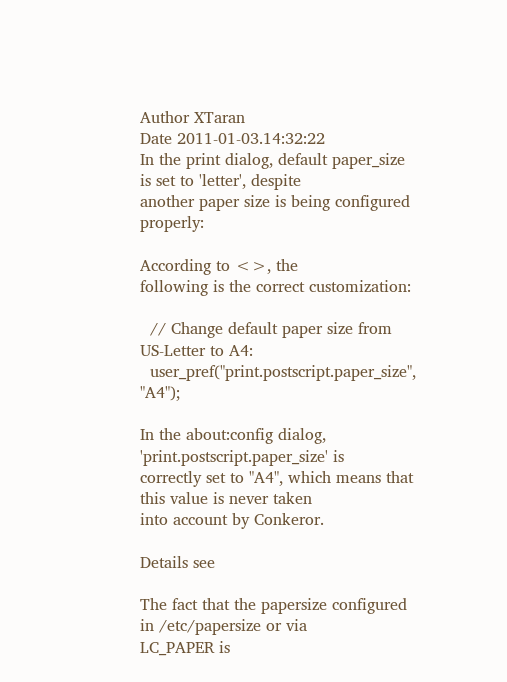Author XTaran
Date 2011-01-03.14:32:22
In the print dialog, default paper_size is set to 'letter', despite
another paper size is being configured properly:

According to <>, the
following is the correct customization:

  // Change default paper size from US-Letter to A4:
  user_pref("print.postscript.paper_size", "A4");

In the about:config dialog, 'print.postscript.paper_size' is
correctly set to "A4", which means that this value is never taken
into account by Conkeror.

Details see

The fact that the papersize configured in /etc/papersize or via
LC_PAPER is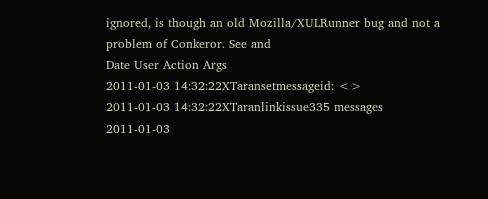ignored, is though an old Mozilla/XULRunner bug and not a
problem of Conkeror. See and
Date User Action Args
2011-01-03 14:32:22XTaransetmessageid: <>
2011-01-03 14:32:22XTaranlinkissue335 messages
2011-01-03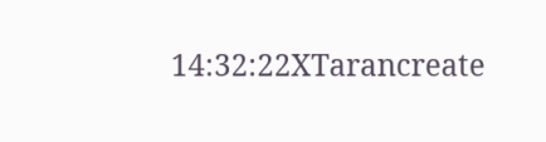14:32:22XTarancreate